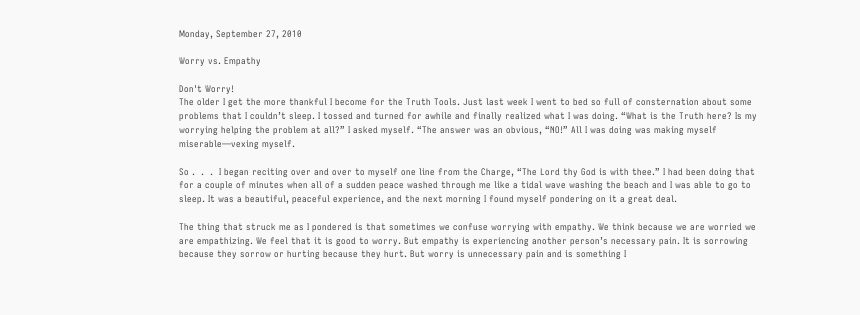Monday, September 27, 2010

Worry vs. Empathy

Don't Worry!
The older I get the more thankful I become for the Truth Tools. Just last week I went to bed so full of consternation about some problems that I couldn’t sleep. I tossed and turned for awhile and finally realized what I was doing. “What is the Truth here? Is my worrying helping the problem at all?” I asked myself. “The answer was an obvious, “NO!” All I was doing was making myself miserable—vexing myself.

So .  .  .  I began reciting over and over to myself one line from the Charge, “The Lord thy God is with thee.” I had been doing that for a couple of minutes when all of a sudden peace washed through me like a tidal wave washing the beach and I was able to go to sleep. It was a beautiful, peaceful experience, and the next morning I found myself pondering on it a great deal.

The thing that struck me as I pondered is that sometimes we confuse worrying with empathy. We think because we are worried we are empathizing. We feel that it is good to worry. But empathy is experiencing another person’s necessary pain. It is sorrowing because they sorrow or hurting because they hurt. But worry is unnecessary pain and is something I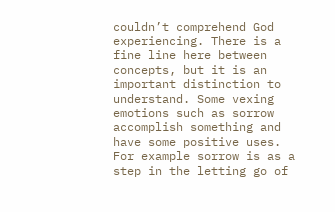couldn’t comprehend God experiencing. There is a fine line here between concepts, but it is an important distinction to understand. Some vexing emotions such as sorrow accomplish something and have some positive uses. For example sorrow is as a step in the letting go of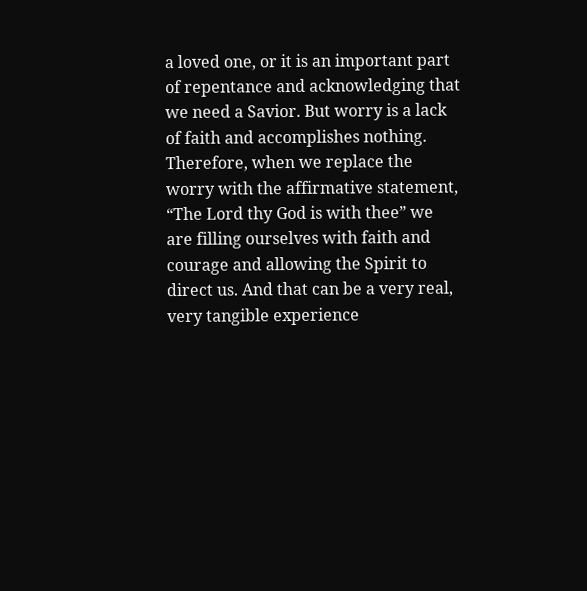a loved one, or it is an important part of repentance and acknowledging that we need a Savior. But worry is a lack of faith and accomplishes nothing. Therefore, when we replace the worry with the affirmative statement, “The Lord thy God is with thee” we are filling ourselves with faith and courage and allowing the Spirit to direct us. And that can be a very real, very tangible experience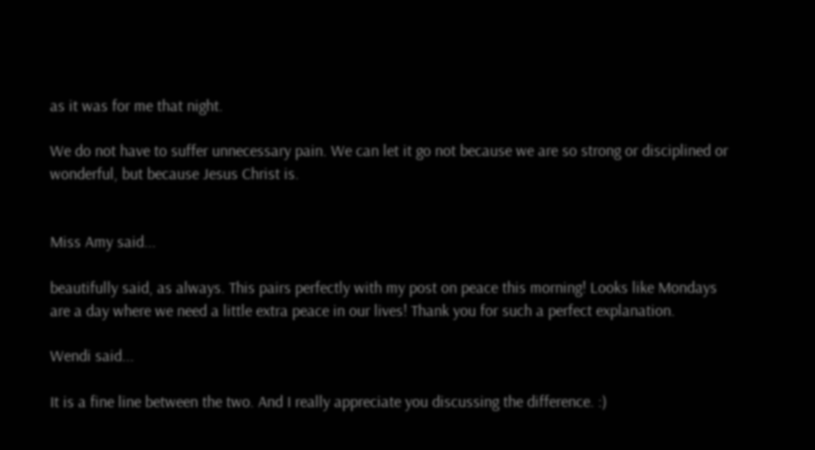as it was for me that night.

We do not have to suffer unnecessary pain. We can let it go not because we are so strong or disciplined or wonderful, but because Jesus Christ is.


Miss Amy said...

beautifully said, as always. This pairs perfectly with my post on peace this morning! Looks like Mondays are a day where we need a little extra peace in our lives! Thank you for such a perfect explanation.

Wendi said...

It is a fine line between the two. And I really appreciate you discussing the difference. :)